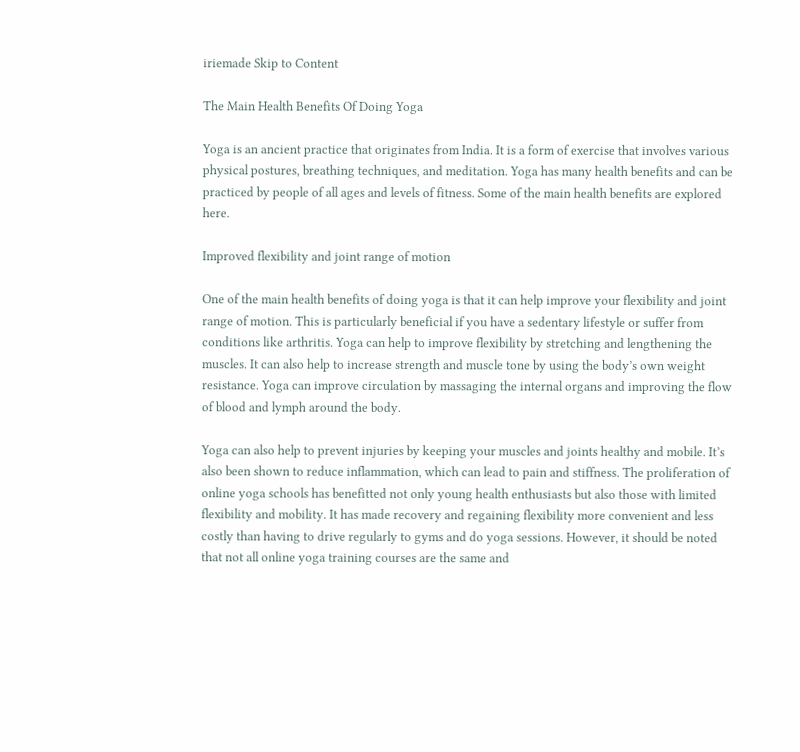iriemade Skip to Content

The Main Health Benefits Of Doing Yoga

Yoga is an ancient practice that originates from India. It is a form of exercise that involves various physical postures, breathing techniques, and meditation. Yoga has many health benefits and can be practiced by people of all ages and levels of fitness. Some of the main health benefits are explored here.

Improved flexibility and joint range of motion

One of the main health benefits of doing yoga is that it can help improve your flexibility and joint range of motion. This is particularly beneficial if you have a sedentary lifestyle or suffer from conditions like arthritis. Yoga can help to improve flexibility by stretching and lengthening the muscles. It can also help to increase strength and muscle tone by using the body’s own weight resistance. Yoga can improve circulation by massaging the internal organs and improving the flow of blood and lymph around the body.

Yoga can also help to prevent injuries by keeping your muscles and joints healthy and mobile. It’s also been shown to reduce inflammation, which can lead to pain and stiffness. The proliferation of online yoga schools has benefitted not only young health enthusiasts but also those with limited flexibility and mobility. It has made recovery and regaining flexibility more convenient and less costly than having to drive regularly to gyms and do yoga sessions. However, it should be noted that not all online yoga training courses are the same and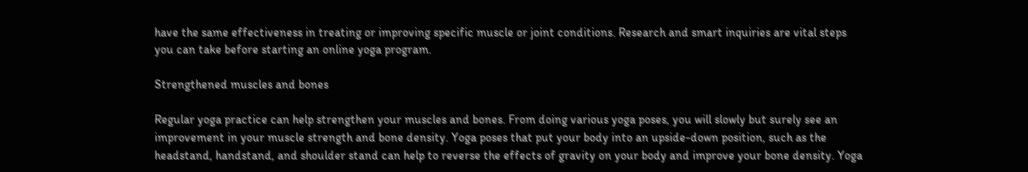have the same effectiveness in treating or improving specific muscle or joint conditions. Research and smart inquiries are vital steps you can take before starting an online yoga program.

Strengthened muscles and bones

Regular yoga practice can help strengthen your muscles and bones. From doing various yoga poses, you will slowly but surely see an improvement in your muscle strength and bone density. Yoga poses that put your body into an upside-down position, such as the headstand, handstand, and shoulder stand can help to reverse the effects of gravity on your body and improve your bone density. Yoga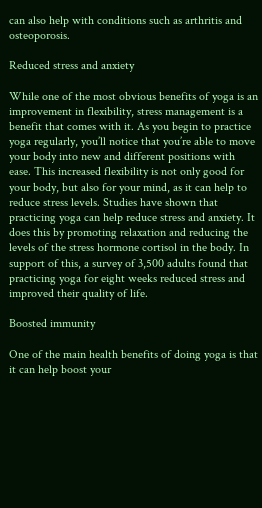can also help with conditions such as arthritis and osteoporosis.

Reduced stress and anxiety

While one of the most obvious benefits of yoga is an improvement in flexibility, stress management is a benefit that comes with it. As you begin to practice yoga regularly, you’ll notice that you’re able to move your body into new and different positions with ease. This increased flexibility is not only good for your body, but also for your mind, as it can help to reduce stress levels. Studies have shown that practicing yoga can help reduce stress and anxiety. It does this by promoting relaxation and reducing the levels of the stress hormone cortisol in the body. In support of this, a survey of 3,500 adults found that practicing yoga for eight weeks reduced stress and improved their quality of life.

Boosted immunity

One of the main health benefits of doing yoga is that it can help boost your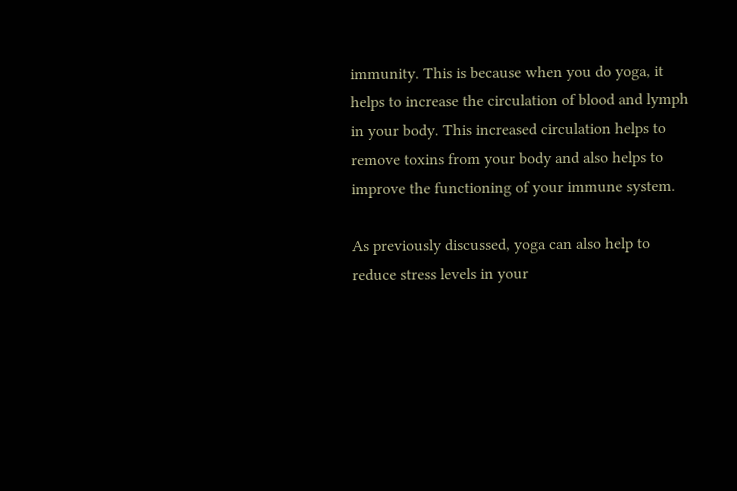immunity. This is because when you do yoga, it helps to increase the circulation of blood and lymph in your body. This increased circulation helps to remove toxins from your body and also helps to improve the functioning of your immune system.

As previously discussed, yoga can also help to reduce stress levels in your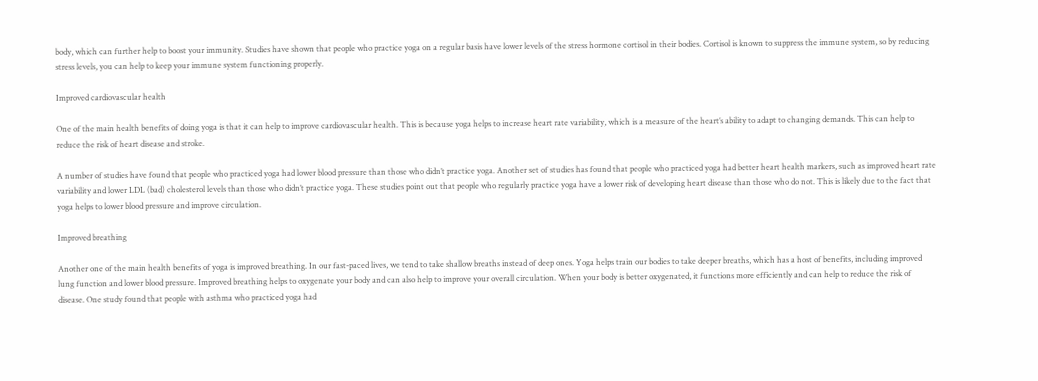body, which can further help to boost your immunity. Studies have shown that people who practice yoga on a regular basis have lower levels of the stress hormone cortisol in their bodies. Cortisol is known to suppress the immune system, so by reducing stress levels, you can help to keep your immune system functioning properly.

Improved cardiovascular health

One of the main health benefits of doing yoga is that it can help to improve cardiovascular health. This is because yoga helps to increase heart rate variability, which is a measure of the heart’s ability to adapt to changing demands. This can help to reduce the risk of heart disease and stroke.

A number of studies have found that people who practiced yoga had lower blood pressure than those who didn’t practice yoga. Another set of studies has found that people who practiced yoga had better heart health markers, such as improved heart rate variability and lower LDL (bad) cholesterol levels than those who didn’t practice yoga. These studies point out that people who regularly practice yoga have a lower risk of developing heart disease than those who do not. This is likely due to the fact that yoga helps to lower blood pressure and improve circulation.

Improved breathing

Another one of the main health benefits of yoga is improved breathing. In our fast-paced lives, we tend to take shallow breaths instead of deep ones. Yoga helps train our bodies to take deeper breaths, which has a host of benefits, including improved lung function and lower blood pressure. Improved breathing helps to oxygenate your body and can also help to improve your overall circulation. When your body is better oxygenated, it functions more efficiently and can help to reduce the risk of disease. One study found that people with asthma who practiced yoga had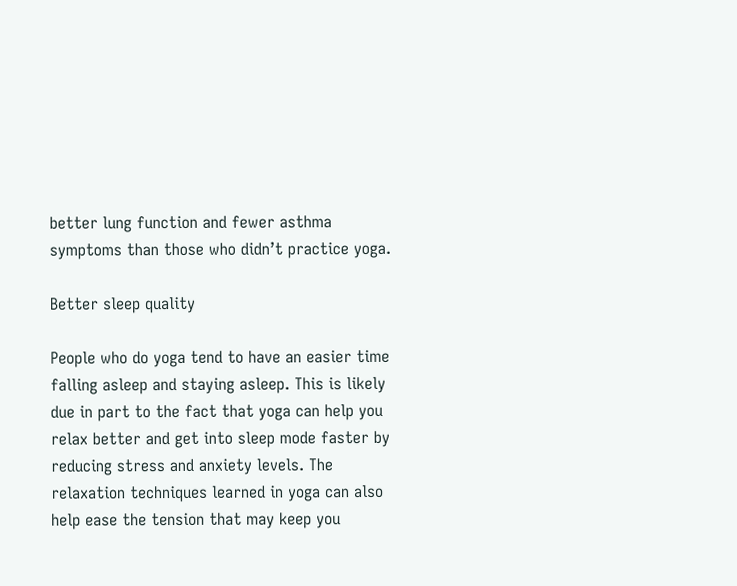better lung function and fewer asthma symptoms than those who didn’t practice yoga.

Better sleep quality

People who do yoga tend to have an easier time falling asleep and staying asleep. This is likely due in part to the fact that yoga can help you relax better and get into sleep mode faster by reducing stress and anxiety levels. The relaxation techniques learned in yoga can also help ease the tension that may keep you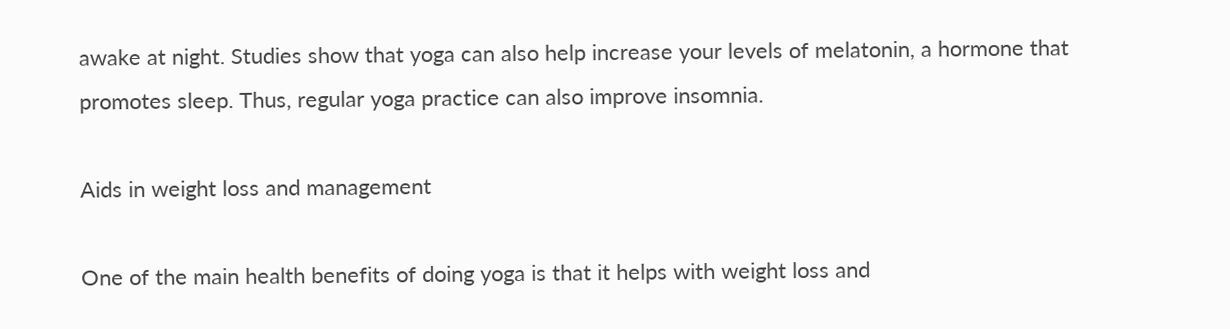awake at night. Studies show that yoga can also help increase your levels of melatonin, a hormone that promotes sleep. Thus, regular yoga practice can also improve insomnia.

Aids in weight loss and management

One of the main health benefits of doing yoga is that it helps with weight loss and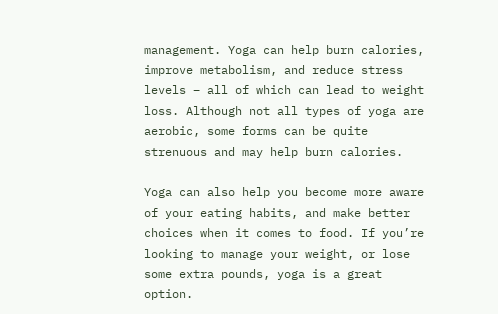management. Yoga can help burn calories, improve metabolism, and reduce stress levels – all of which can lead to weight loss. Although not all types of yoga are aerobic, some forms can be quite strenuous and may help burn calories.

Yoga can also help you become more aware of your eating habits, and make better choices when it comes to food. If you’re looking to manage your weight, or lose some extra pounds, yoga is a great option.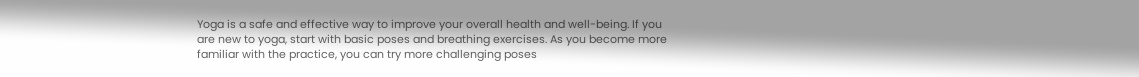Yoga is a safe and effective way to improve your overall health and well-being. If you are new to yoga, start with basic poses and breathing exercises. As you become more familiar with the practice, you can try more challenging poses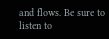and flows. Be sure to listen to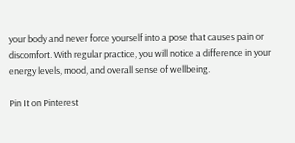your body and never force yourself into a pose that causes pain or discomfort. With regular practice, you will notice a difference in your energy levels, mood, and overall sense of wellbeing.

Pin It on Pinterest